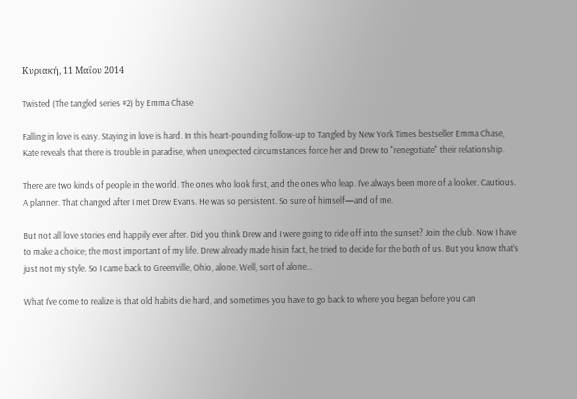Κυριακή, 11 Μαΐου 2014

Twisted (The tangled series #2) by Emma Chase

Falling in love is easy. Staying in love is hard. In this heart-pounding follow-up to Tangled by New York Times bestseller Emma Chase, Kate reveals that there is trouble in paradise, when unexpected circumstances force her and Drew to "renegotiate" their relationship.

There are two kinds of people in the world. The ones who look first, and the ones who leap. I’ve always been more of a looker. Cautious. A planner. That changed after I met Drew Evans. He was so persistent. So sure of himself—and of me.

But not all love stories end happily ever after. Did you think Drew and I were going to ride off into the sunset? Join the club. Now I have to make a choice; the most important of my life. Drew already made hisin fact, he tried to decide for the both of us. But you know that’s just not my style. So I came back to Greenville, Ohio, alone. Well, sort of alone...

What I've come to realize is that old habits die hard, and sometimes you have to go back to where you began before you can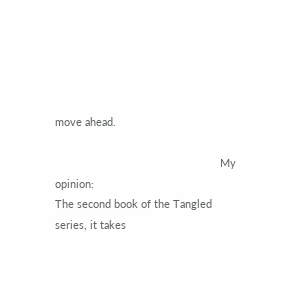move ahead.

                                                       My opinion:
The second book of the Tangled series, it takes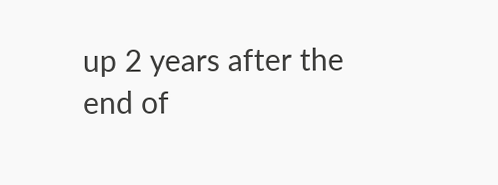up 2 years after the end of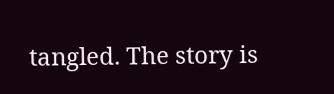tangled. The story is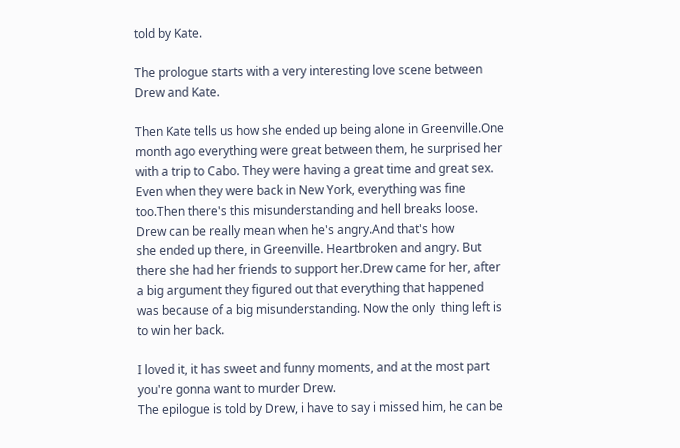told by Kate.

The prologue starts with a very interesting love scene between Drew and Kate.

Then Kate tells us how she ended up being alone in Greenville.One month ago everything were great between them, he surprised her with a trip to Cabo. They were having a great time and great sex. Even when they were back in New York, everything was fine too.Then there's this misunderstanding and hell breaks loose. Drew can be really mean when he's angry.And that's how
she ended up there, in Greenville. Heartbroken and angry. But there she had her friends to support her.Drew came for her, after a big argument they figured out that everything that happened was because of a big misunderstanding. Now the only  thing left is to win her back.

I loved it, it has sweet and funny moments, and at the most part you're gonna want to murder Drew.
The epilogue is told by Drew, i have to say i missed him, he can be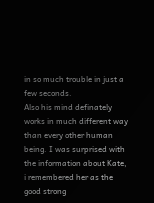in so much trouble in just a few seconds.
Also his mind definately works in much different way than every other human being. I was surprised with the information about Kate, i remembered her as the good strong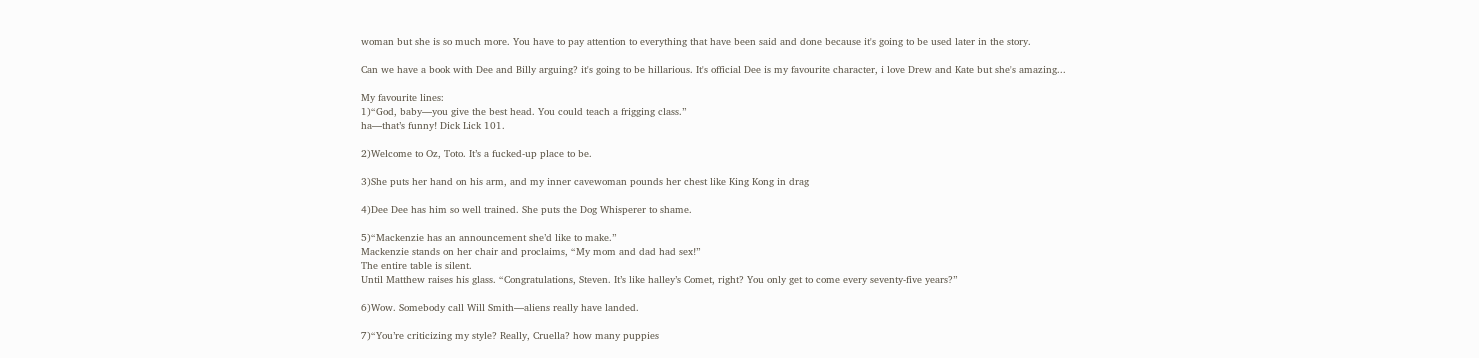woman but she is so much more. You have to pay attention to everything that have been said and done because it's going to be used later in the story.

Can we have a book with Dee and Billy arguing? it's going to be hillarious. It's official Dee is my favourite character, i love Drew and Kate but she's amazing...

My favourite lines:
1)“God, baby—you give the best head. You could teach a frigging class.”
ha—that’s funny! Dick Lick 101.

2)Welcome to Oz, Toto. It’s a fucked-up place to be.

3)She puts her hand on his arm, and my inner cavewoman pounds her chest like King Kong in drag

4)Dee Dee has him so well trained. She puts the Dog Whisperer to shame.

5)“Mackenzie has an announcement she’d like to make.”
Mackenzie stands on her chair and proclaims, “My mom and dad had sex!”
The entire table is silent.
Until Matthew raises his glass. “Congratulations, Steven. It’s like halley’s Comet, right? You only get to come every seventy-five years?”

6)Wow. Somebody call Will Smith—aliens really have landed.

7)“You’re criticizing my style? Really, Cruella? how many puppies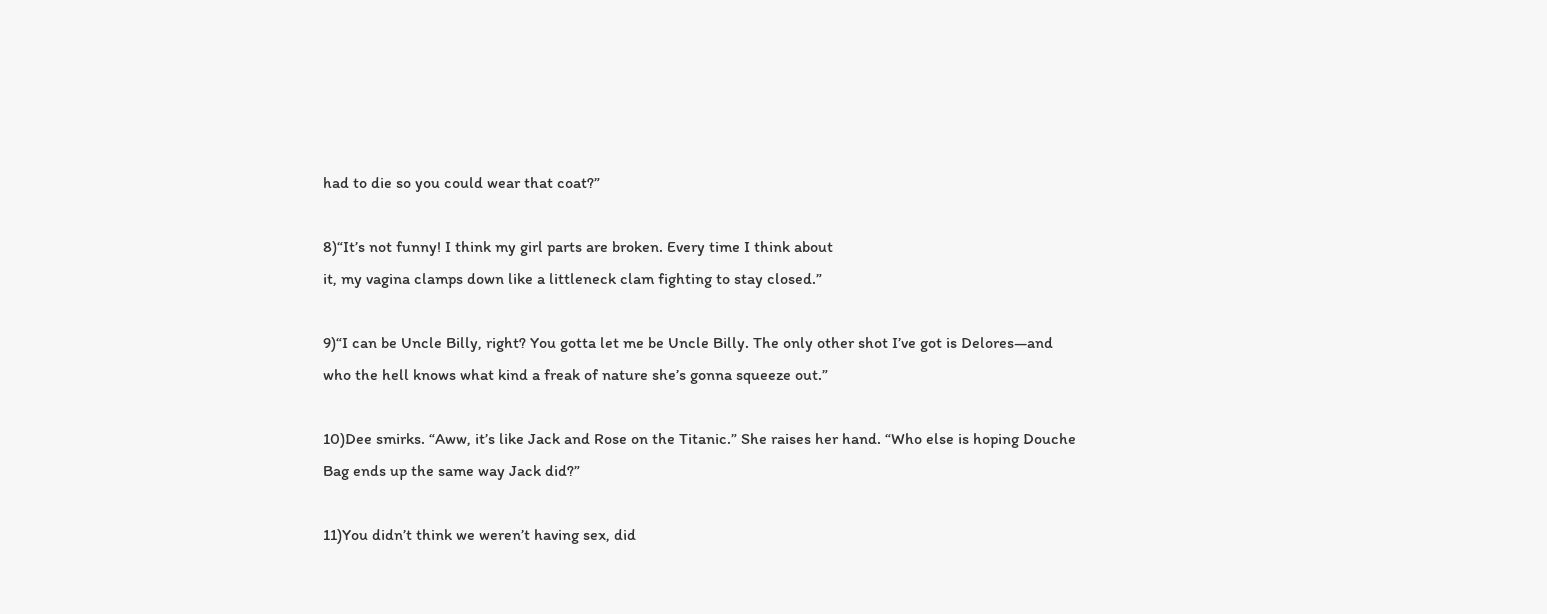had to die so you could wear that coat?”

8)“It’s not funny! I think my girl parts are broken. Every time I think about
it, my vagina clamps down like a littleneck clam fighting to stay closed.”

9)“I can be Uncle Billy, right? You gotta let me be Uncle Billy. The only other shot I’ve got is Delores—and who the hell knows what kind a freak of nature she’s gonna squeeze out.”

10)Dee smirks. “Aww, it’s like Jack and Rose on the Titanic.” She raises her hand. “Who else is hoping Douche Bag ends up the same way Jack did?”

11)You didn’t think we weren’t having sex, did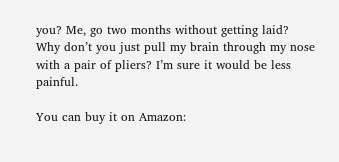you? Me, go two months without getting laid?
Why don’t you just pull my brain through my nose with a pair of pliers? I’m sure it would be less painful.

You can buy it on Amazon: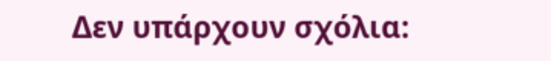Δεν υπάρχουν σχόλια: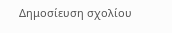Δημοσίευση σχολίου